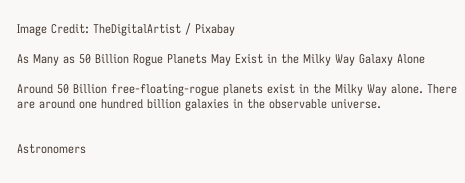Image Credit: TheDigitalArtist / Pixabay

As Many as 50 Billion Rogue Planets May Exist in the Milky Way Galaxy Alone

Around 50 Billion free-floating-rogue planets exist in the Milky Way alone. There are around one hundred billion galaxies in the observable universe.


Astronomers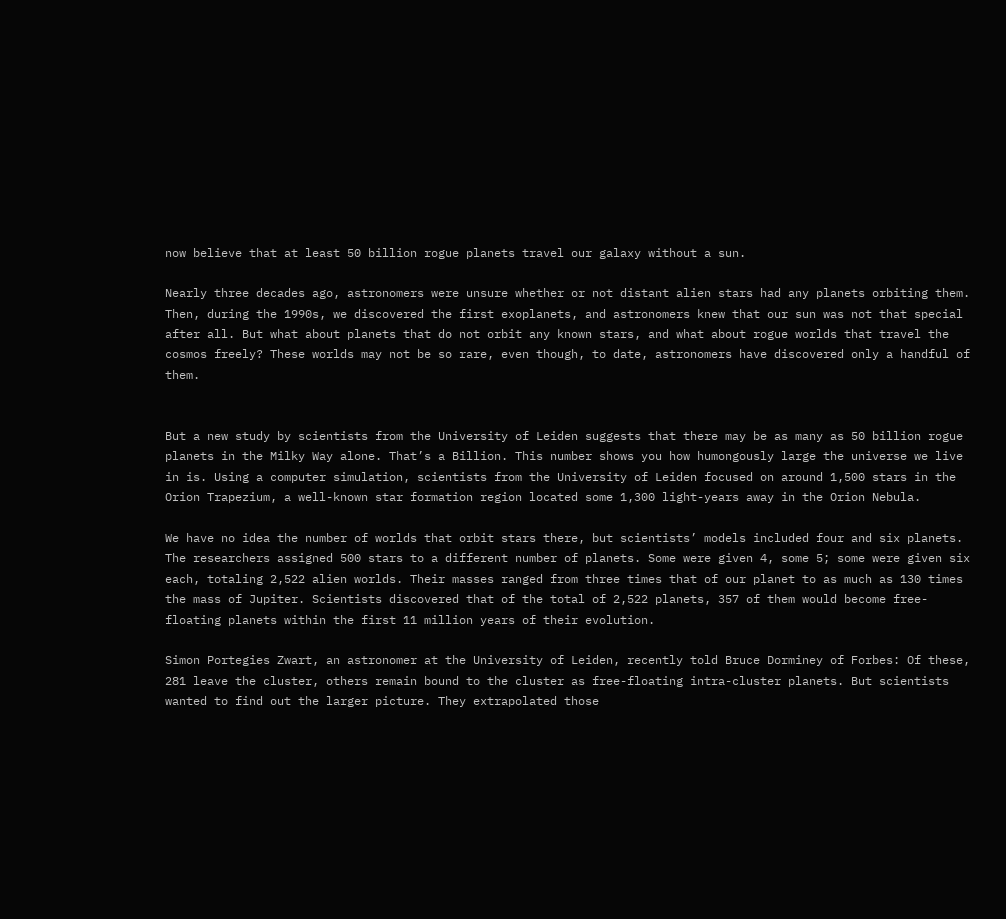now believe that at least 50 billion rogue planets travel our galaxy without a sun.

Nearly three decades ago, astronomers were unsure whether or not distant alien stars had any planets orbiting them. Then, during the 1990s, we discovered the first exoplanets, and astronomers knew that our sun was not that special after all. But what about planets that do not orbit any known stars, and what about rogue worlds that travel the cosmos freely? These worlds may not be so rare, even though, to date, astronomers have discovered only a handful of them.


But a new study by scientists from the University of Leiden suggests that there may be as many as 50 billion rogue planets in the Milky Way alone. That’s a Billion. This number shows you how humongously large the universe we live in is. Using a computer simulation, scientists from the University of Leiden focused on around 1,500 stars in the Orion Trapezium, a well-known star formation region located some 1,300 light-years away in the Orion Nebula.

We have no idea the number of worlds that orbit stars there, but scientists’ models included four and six planets. The researchers assigned 500 stars to a different number of planets. Some were given 4, some 5; some were given six each, totaling 2,522 alien worlds. Their masses ranged from three times that of our planet to as much as 130 times the mass of Jupiter. Scientists discovered that of the total of 2,522 planets, 357 of them would become free-floating planets within the first 11 million years of their evolution.

Simon Portegies Zwart, an astronomer at the University of Leiden, recently told Bruce Dorminey of Forbes: Of these, 281 leave the cluster, others remain bound to the cluster as free-floating intra-cluster planets. But scientists wanted to find out the larger picture. They extrapolated those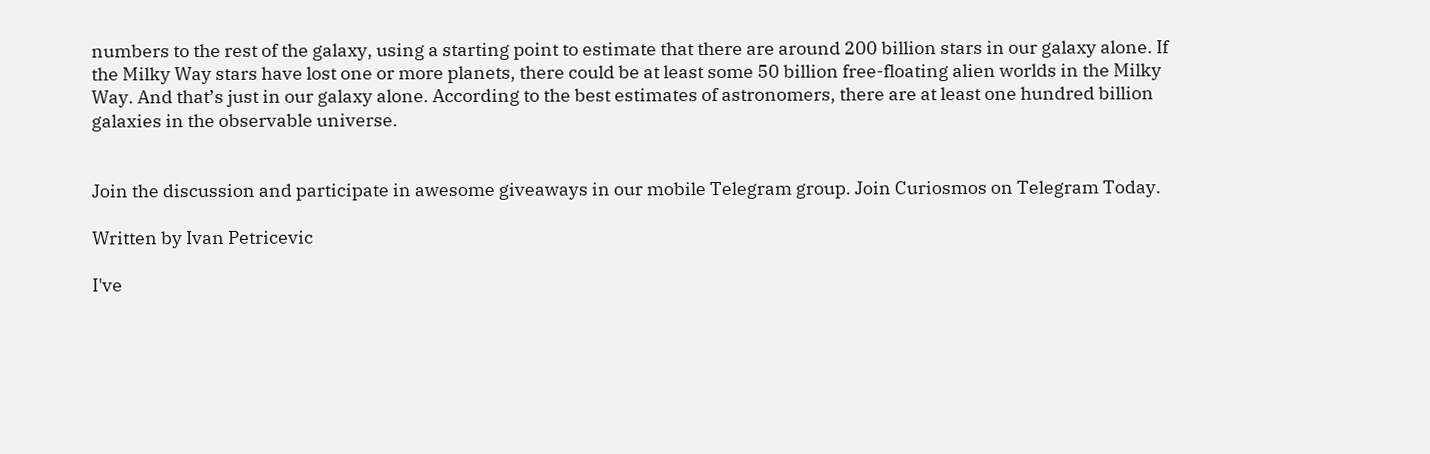numbers to the rest of the galaxy, using a starting point to estimate that there are around 200 billion stars in our galaxy alone. If the Milky Way stars have lost one or more planets, there could be at least some 50 billion free-floating alien worlds in the Milky Way. And that’s just in our galaxy alone. According to the best estimates of astronomers, there are at least one hundred billion galaxies in the observable universe.


Join the discussion and participate in awesome giveaways in our mobile Telegram group. Join Curiosmos on Telegram Today.

Written by Ivan Petricevic

I've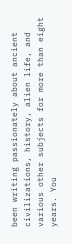been writing passionately about ancient civilizations, history, alien life, and various other subjects for more than eight years. You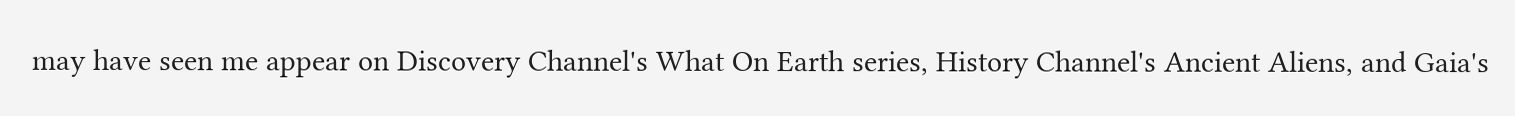may have seen me appear on Discovery Channel's What On Earth series, History Channel's Ancient Aliens, and Gaia's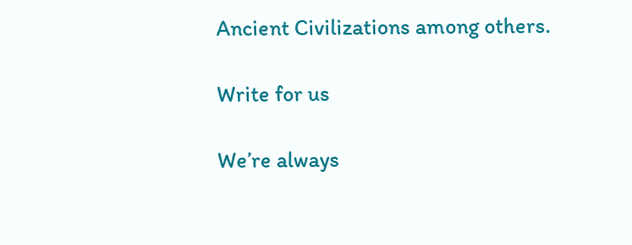Ancient Civilizations among others.

Write for us

We’re always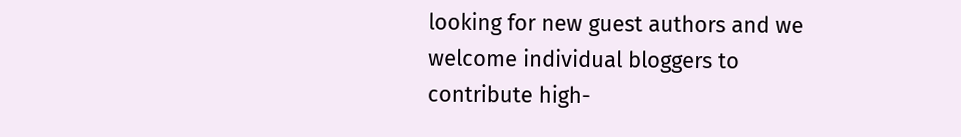looking for new guest authors and we welcome individual bloggers to contribute high-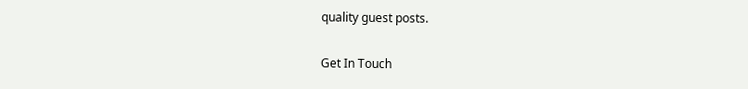quality guest posts.

Get In Touch